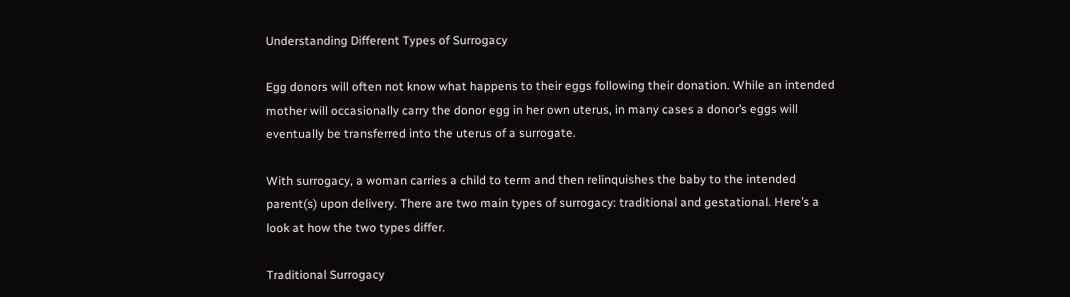Understanding Different Types of Surrogacy

Egg donors will often not know what happens to their eggs following their donation. While an intended mother will occasionally carry the donor egg in her own uterus, in many cases a donor’s eggs will eventually be transferred into the uterus of a surrogate.

With surrogacy, a woman carries a child to term and then relinquishes the baby to the intended parent(s) upon delivery. There are two main types of surrogacy: traditional and gestational. Here’s a look at how the two types differ.

Traditional Surrogacy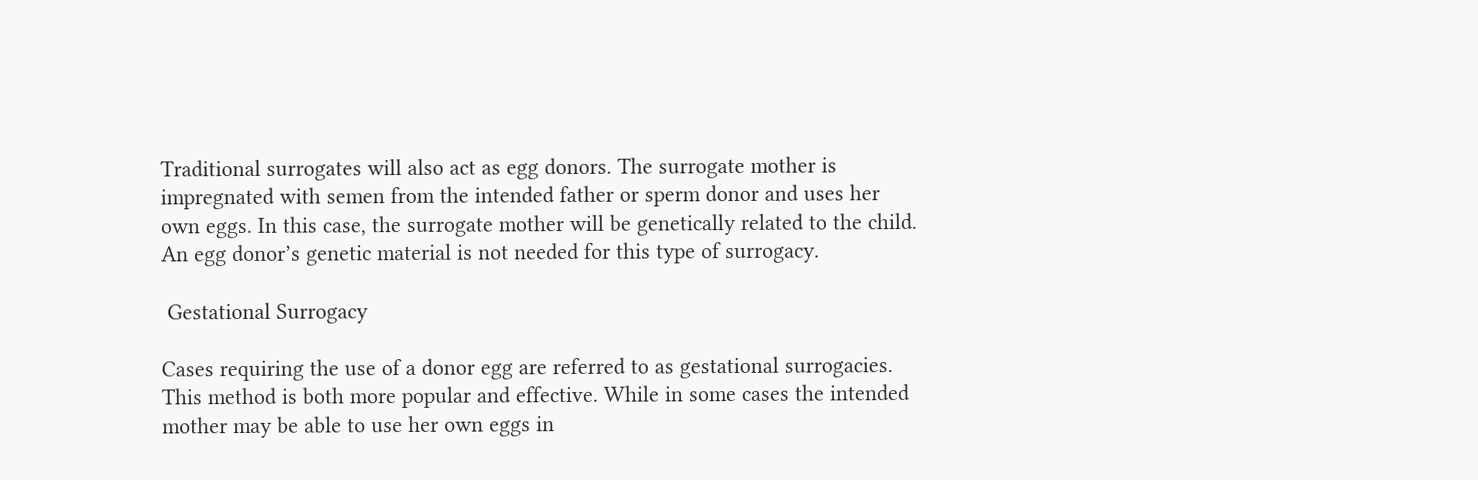Traditional surrogates will also act as egg donors. The surrogate mother is impregnated with semen from the intended father or sperm donor and uses her own eggs. In this case, the surrogate mother will be genetically related to the child. An egg donor’s genetic material is not needed for this type of surrogacy.

 Gestational Surrogacy

Cases requiring the use of a donor egg are referred to as gestational surrogacies. This method is both more popular and effective. While in some cases the intended mother may be able to use her own eggs in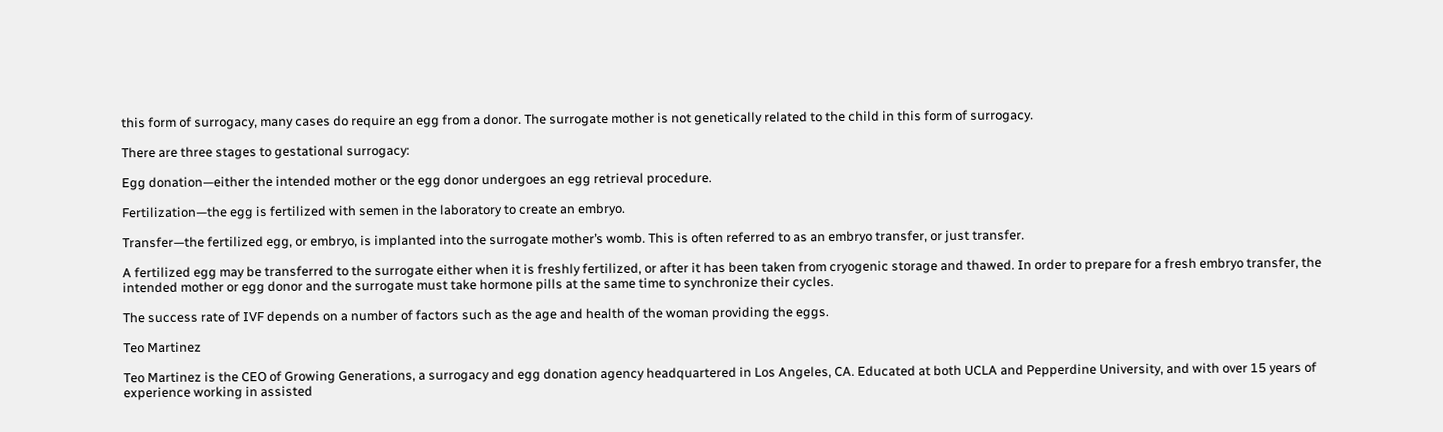this form of surrogacy, many cases do require an egg from a donor. The surrogate mother is not genetically related to the child in this form of surrogacy.

There are three stages to gestational surrogacy:

Egg donation—either the intended mother or the egg donor undergoes an egg retrieval procedure.

Fertilization—the egg is fertilized with semen in the laboratory to create an embryo.

Transfer—the fertilized egg, or embryo, is implanted into the surrogate mother’s womb. This is often referred to as an embryo transfer, or just transfer.

A fertilized egg may be transferred to the surrogate either when it is freshly fertilized, or after it has been taken from cryogenic storage and thawed. In order to prepare for a fresh embryo transfer, the intended mother or egg donor and the surrogate must take hormone pills at the same time to synchronize their cycles.

The success rate of IVF depends on a number of factors such as the age and health of the woman providing the eggs.

Teo Martinez

Teo Martinez is the CEO of Growing Generations, a surrogacy and egg donation agency headquartered in Los Angeles, CA. Educated at both UCLA and Pepperdine University, and with over 15 years of experience working in assisted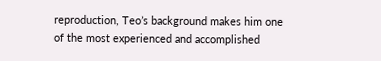reproduction, Teo’s background makes him one of the most experienced and accomplished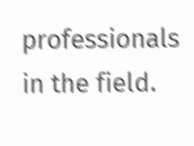professionals in the field.